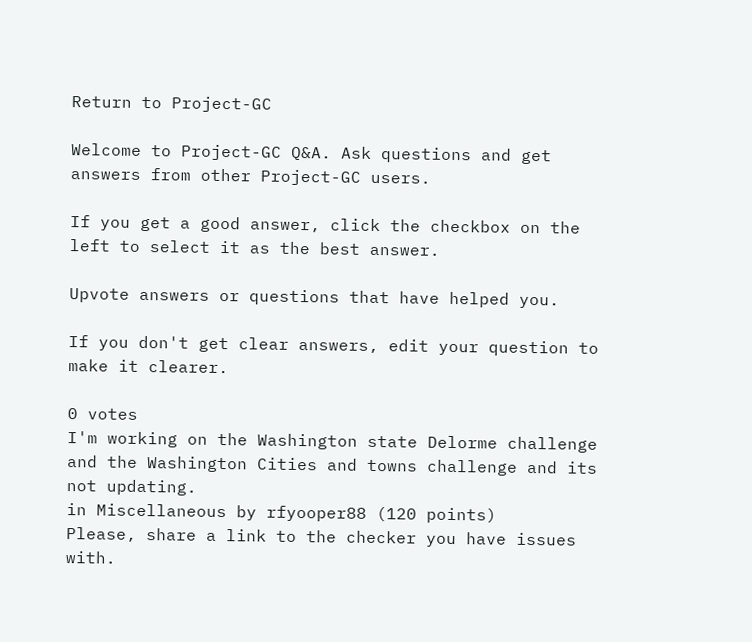Return to Project-GC

Welcome to Project-GC Q&A. Ask questions and get answers from other Project-GC users.

If you get a good answer, click the checkbox on the left to select it as the best answer.

Upvote answers or questions that have helped you.

If you don't get clear answers, edit your question to make it clearer.

0 votes
I'm working on the Washington state Delorme challenge and the Washington Cities and towns challenge and its not updating.
in Miscellaneous by rfyooper88 (120 points)
Please, share a link to the checker you have issues with.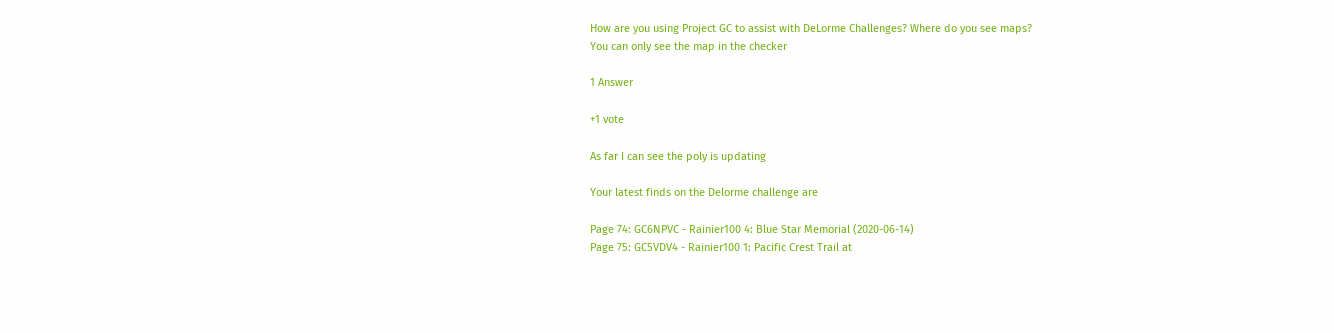How are you using Project GC to assist with DeLorme Challenges? Where do you see maps?
You can only see the map in the checker

1 Answer

+1 vote

As far I can see the poly is updating

Your latest finds on the Delorme challenge are

Page 74: GC6NPVC - Rainier100 4: Blue Star Memorial (2020-06-14)
Page 75: GC5VDV4 - Rainier100 1: Pacific Crest Trail at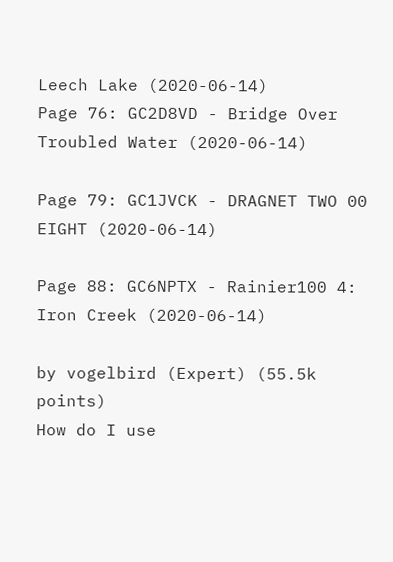Leech Lake (2020-06-14)
Page 76: GC2D8VD - Bridge Over Troubled Water (2020-06-14)

Page 79: GC1JVCK - DRAGNET TWO 00 EIGHT (2020-06-14)

Page 88: GC6NPTX - Rainier100 4: Iron Creek (2020-06-14)

by vogelbird (Expert) (55.5k points)
How do I use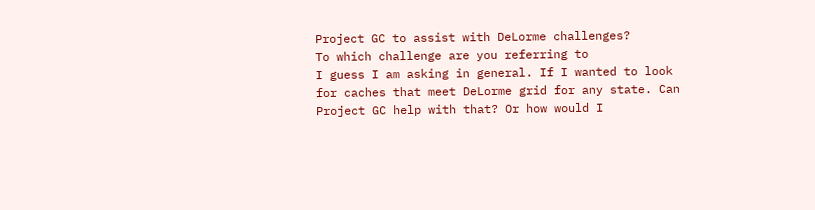Project GC to assist with DeLorme challenges?
To which challenge are you referring to
I guess I am asking in general. If I wanted to look for caches that meet DeLorme grid for any state. Can Project GC help with that? Or how would I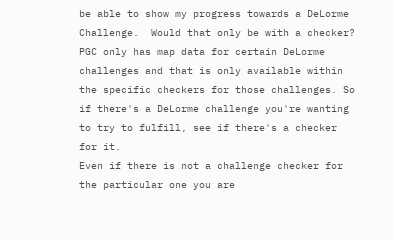be able to show my progress towards a DeLorme Challenge.  Would that only be with a checker?
PGC only has map data for certain DeLorme challenges and that is only available within the specific checkers for those challenges. So if there's a DeLorme challenge you're wanting to try to fulfill, see if there's a checker for it.
Even if there is not a challenge checker for the particular one you are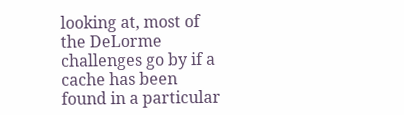looking at, most of the DeLorme challenges go by if a cache has been found in a particular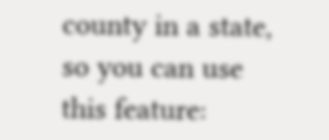county in a state, so you can use this feature: